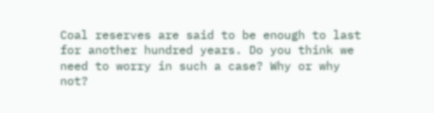Coal reserves are said to be enough to last for another hundred years. Do you think we need to worry in such a case? Why or why not?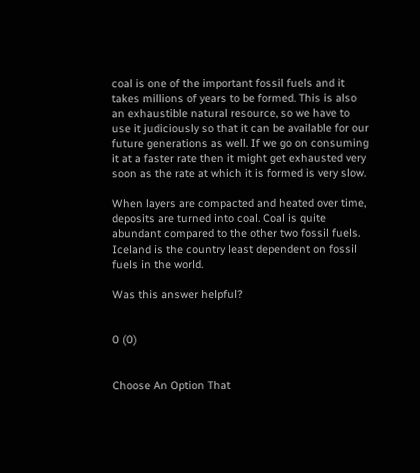coal is one of the important fossil fuels and it takes millions of years to be formed. This is also an exhaustible natural resource, so we have to use it judiciously so that it can be available for our future generations as well. If we go on consuming it at a faster rate then it might get exhausted very soon as the rate at which it is formed is very slow.

When layers are compacted and heated over time, deposits are turned into coal. Coal is quite abundant compared to the other two fossil fuels. Iceland is the country least dependent on fossil fuels in the world.

Was this answer helpful?


0 (0)


Choose An Option That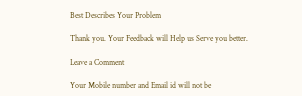Best Describes Your Problem

Thank you. Your Feedback will Help us Serve you better.

Leave a Comment

Your Mobile number and Email id will not be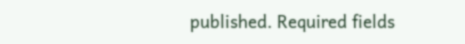published. Required fields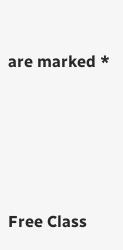are marked *




Free Class